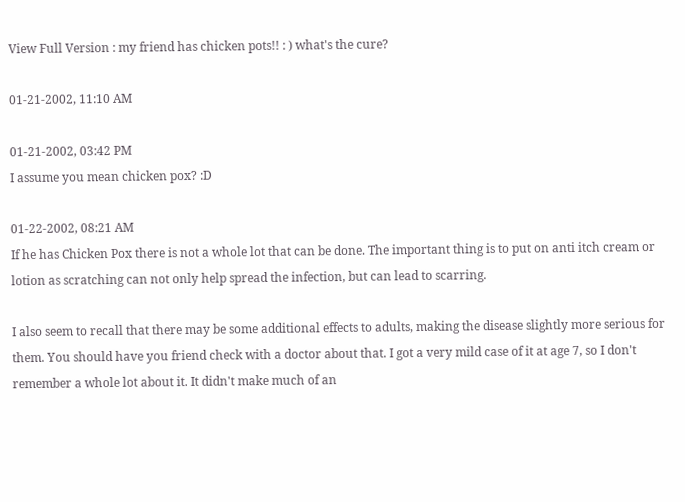View Full Version : my friend has chicken pots!! : ) what's the cure?

01-21-2002, 11:10 AM

01-21-2002, 03:42 PM
I assume you mean chicken pox? :D

01-22-2002, 08:21 AM
If he has Chicken Pox there is not a whole lot that can be done. The important thing is to put on anti itch cream or lotion as scratching can not only help spread the infection, but can lead to scarring.

I also seem to recall that there may be some additional effects to adults, making the disease slightly more serious for them. You should have you friend check with a doctor about that. I got a very mild case of it at age 7, so I don't remember a whole lot about it. It didn't make much of an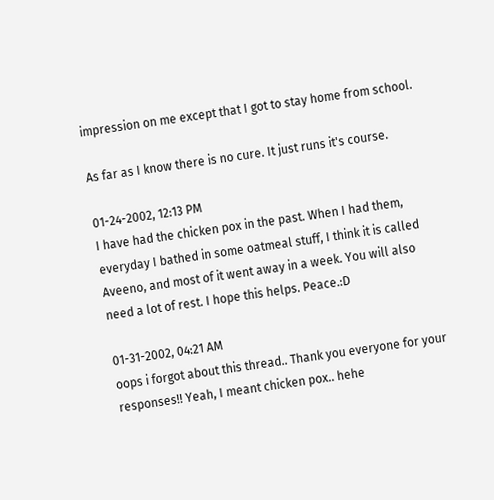impression on me except that I got to stay home from school.

As far as I know there is no cure. It just runs it's course.

01-24-2002, 12:13 PM
I have had the chicken pox in the past. When I had them, everyday I bathed in some oatmeal stuff, I think it is called Aveeno, and most of it went away in a week. You will also need a lot of rest. I hope this helps. Peace.:D

01-31-2002, 04:21 AM
oops i forgot about this thread.. Thank you everyone for your responses!! Yeah, I meant chicken pox.. hehe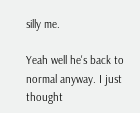silly me.

Yeah well he's back to normal anyway. I just thought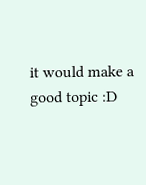it would make a good topic :D